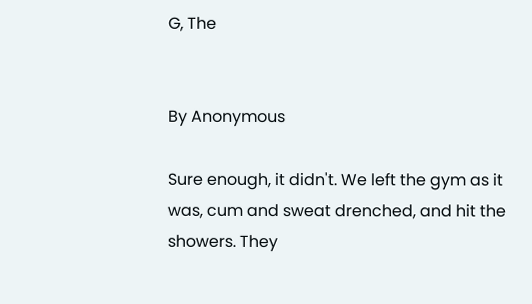G, The


By Anonymous

Sure enough, it didn't. We left the gym as it was, cum and sweat drenched, and hit the showers. They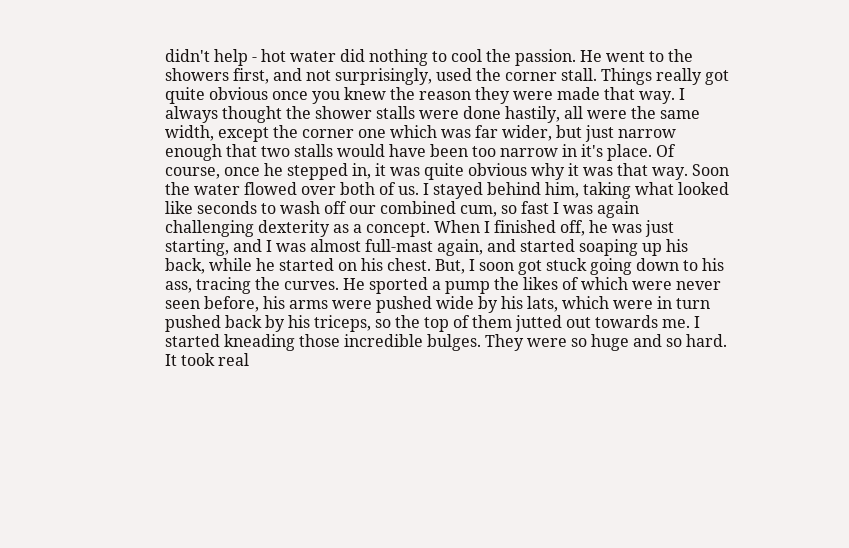didn't help - hot water did nothing to cool the passion. He went to the showers first, and not surprisingly, used the corner stall. Things really got quite obvious once you knew the reason they were made that way. I always thought the shower stalls were done hastily, all were the same width, except the corner one which was far wider, but just narrow enough that two stalls would have been too narrow in it's place. Of course, once he stepped in, it was quite obvious why it was that way. Soon the water flowed over both of us. I stayed behind him, taking what looked like seconds to wash off our combined cum, so fast I was again challenging dexterity as a concept. When I finished off, he was just starting, and I was almost full-mast again, and started soaping up his back, while he started on his chest. But, I soon got stuck going down to his ass, tracing the curves. He sported a pump the likes of which were never seen before, his arms were pushed wide by his lats, which were in turn pushed back by his triceps, so the top of them jutted out towards me. I started kneading those incredible bulges. They were so huge and so hard. It took real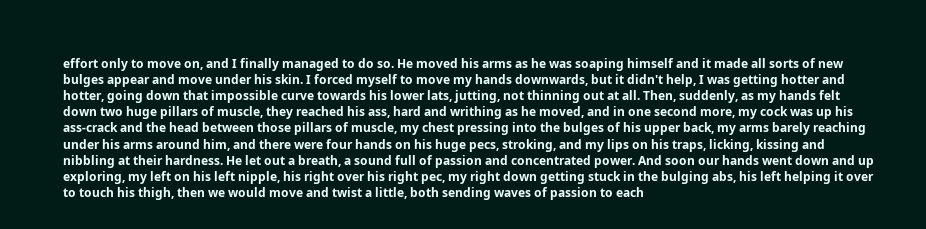effort only to move on, and I finally managed to do so. He moved his arms as he was soaping himself and it made all sorts of new bulges appear and move under his skin. I forced myself to move my hands downwards, but it didn't help, I was getting hotter and hotter, going down that impossible curve towards his lower lats, jutting, not thinning out at all. Then, suddenly, as my hands felt down two huge pillars of muscle, they reached his ass, hard and writhing as he moved, and in one second more, my cock was up his ass-crack and the head between those pillars of muscle, my chest pressing into the bulges of his upper back, my arms barely reaching under his arms around him, and there were four hands on his huge pecs, stroking, and my lips on his traps, licking, kissing and nibbling at their hardness. He let out a breath, a sound full of passion and concentrated power. And soon our hands went down and up exploring, my left on his left nipple, his right over his right pec, my right down getting stuck in the bulging abs, his left helping it over to touch his thigh, then we would move and twist a little, both sending waves of passion to each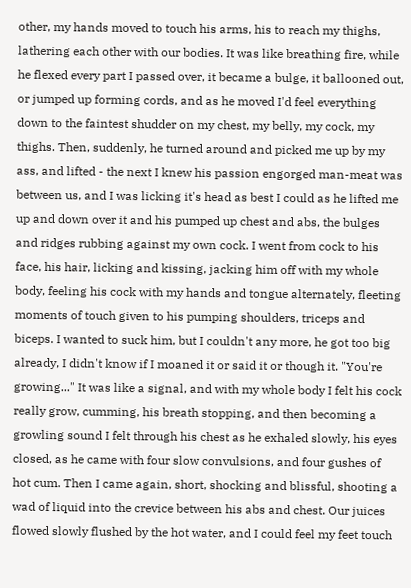other, my hands moved to touch his arms, his to reach my thighs, lathering each other with our bodies. It was like breathing fire, while he flexed every part I passed over, it became a bulge, it ballooned out, or jumped up forming cords, and as he moved I'd feel everything down to the faintest shudder on my chest, my belly, my cock, my thighs. Then, suddenly, he turned around and picked me up by my ass, and lifted - the next I knew his passion engorged man-meat was between us, and I was licking it's head as best I could as he lifted me up and down over it and his pumped up chest and abs, the bulges and ridges rubbing against my own cock. I went from cock to his face, his hair, licking and kissing, jacking him off with my whole body, feeling his cock with my hands and tongue alternately, fleeting moments of touch given to his pumping shoulders, triceps and biceps. I wanted to suck him, but I couldn't any more, he got too big already, I didn't know if I moaned it or said it or though it. "You're growing..." It was like a signal, and with my whole body I felt his cock really grow, cumming, his breath stopping, and then becoming a growling sound I felt through his chest as he exhaled slowly, his eyes closed, as he came with four slow convulsions, and four gushes of hot cum. Then I came again, short, shocking and blissful, shooting a wad of liquid into the crevice between his abs and chest. Our juices flowed slowly flushed by the hot water, and I could feel my feet touch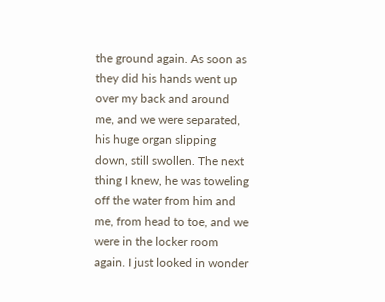the ground again. As soon as they did his hands went up over my back and around me, and we were separated, his huge organ slipping down, still swollen. The next thing I knew, he was toweling off the water from him and me, from head to toe, and we were in the locker room again. I just looked in wonder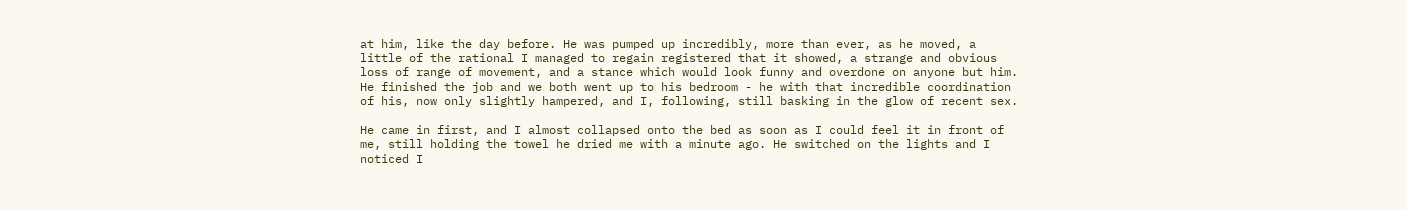at him, like the day before. He was pumped up incredibly, more than ever, as he moved, a little of the rational I managed to regain registered that it showed, a strange and obvious loss of range of movement, and a stance which would look funny and overdone on anyone but him. He finished the job and we both went up to his bedroom - he with that incredible coordination of his, now only slightly hampered, and I, following, still basking in the glow of recent sex.

He came in first, and I almost collapsed onto the bed as soon as I could feel it in front of me, still holding the towel he dried me with a minute ago. He switched on the lights and I noticed I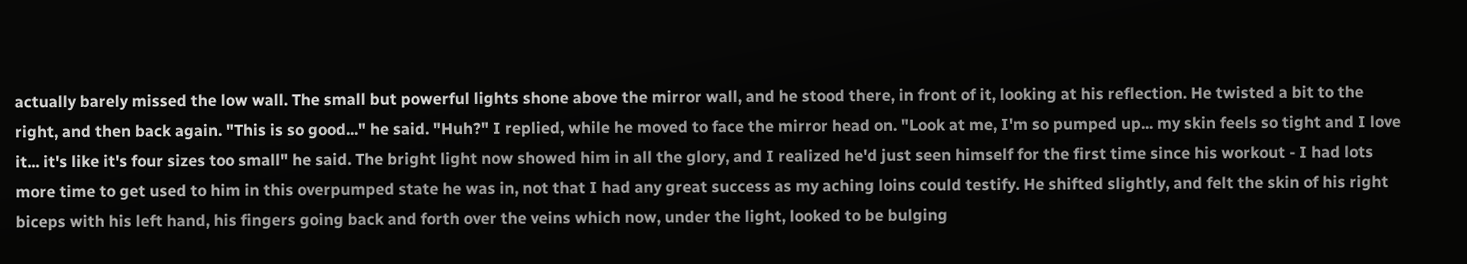actually barely missed the low wall. The small but powerful lights shone above the mirror wall, and he stood there, in front of it, looking at his reflection. He twisted a bit to the right, and then back again. "This is so good..." he said. "Huh?" I replied, while he moved to face the mirror head on. "Look at me, I'm so pumped up... my skin feels so tight and I love it... it's like it's four sizes too small" he said. The bright light now showed him in all the glory, and I realized he'd just seen himself for the first time since his workout - I had lots more time to get used to him in this overpumped state he was in, not that I had any great success as my aching loins could testify. He shifted slightly, and felt the skin of his right biceps with his left hand, his fingers going back and forth over the veins which now, under the light, looked to be bulging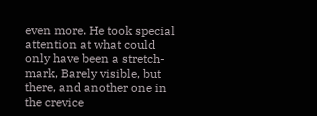even more. He took special attention at what could only have been a stretch-mark, Barely visible, but there, and another one in the crevice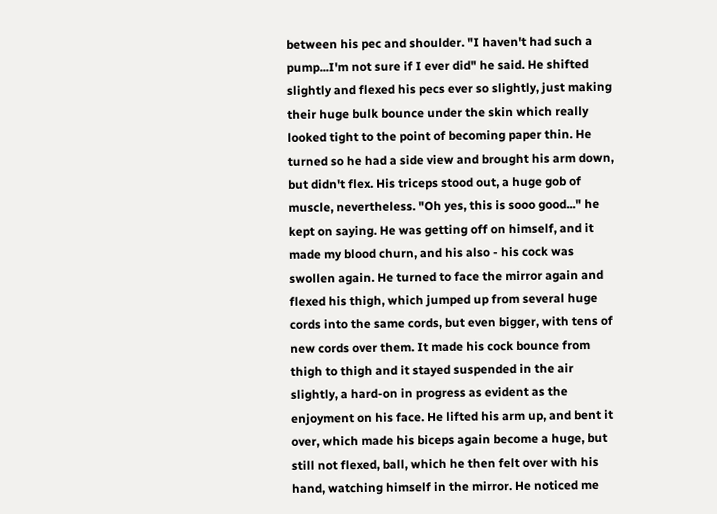between his pec and shoulder. "I haven't had such a pump...I'm not sure if I ever did" he said. He shifted slightly and flexed his pecs ever so slightly, just making their huge bulk bounce under the skin which really looked tight to the point of becoming paper thin. He turned so he had a side view and brought his arm down, but didn't flex. His triceps stood out, a huge gob of muscle, nevertheless. "Oh yes, this is sooo good..." he kept on saying. He was getting off on himself, and it made my blood churn, and his also - his cock was swollen again. He turned to face the mirror again and flexed his thigh, which jumped up from several huge cords into the same cords, but even bigger, with tens of new cords over them. It made his cock bounce from thigh to thigh and it stayed suspended in the air slightly, a hard-on in progress as evident as the enjoyment on his face. He lifted his arm up, and bent it over, which made his biceps again become a huge, but still not flexed, ball, which he then felt over with his hand, watching himself in the mirror. He noticed me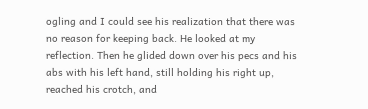ogling and I could see his realization that there was no reason for keeping back. He looked at my reflection. Then he glided down over his pecs and his abs with his left hand, still holding his right up, reached his crotch, and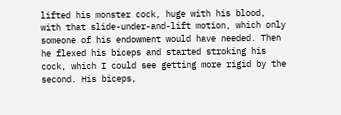lifted his monster cock, huge with his blood, with that slide-under-and-lift motion, which only someone of his endowment would have needed. Then he flexed his biceps and started stroking his cock, which I could see getting more rigid by the second. His biceps,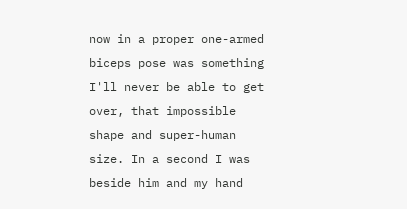now in a proper one-armed biceps pose was something I'll never be able to get over, that impossible shape and super-human size. In a second I was beside him and my hand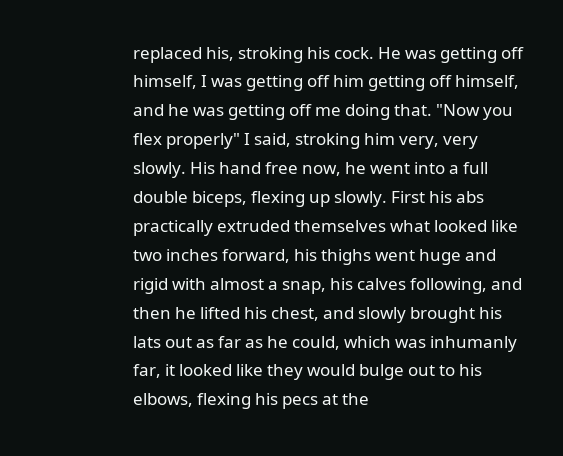replaced his, stroking his cock. He was getting off himself, I was getting off him getting off himself, and he was getting off me doing that. "Now you flex properly" I said, stroking him very, very slowly. His hand free now, he went into a full double biceps, flexing up slowly. First his abs practically extruded themselves what looked like two inches forward, his thighs went huge and rigid with almost a snap, his calves following, and then he lifted his chest, and slowly brought his lats out as far as he could, which was inhumanly far, it looked like they would bulge out to his elbows, flexing his pecs at the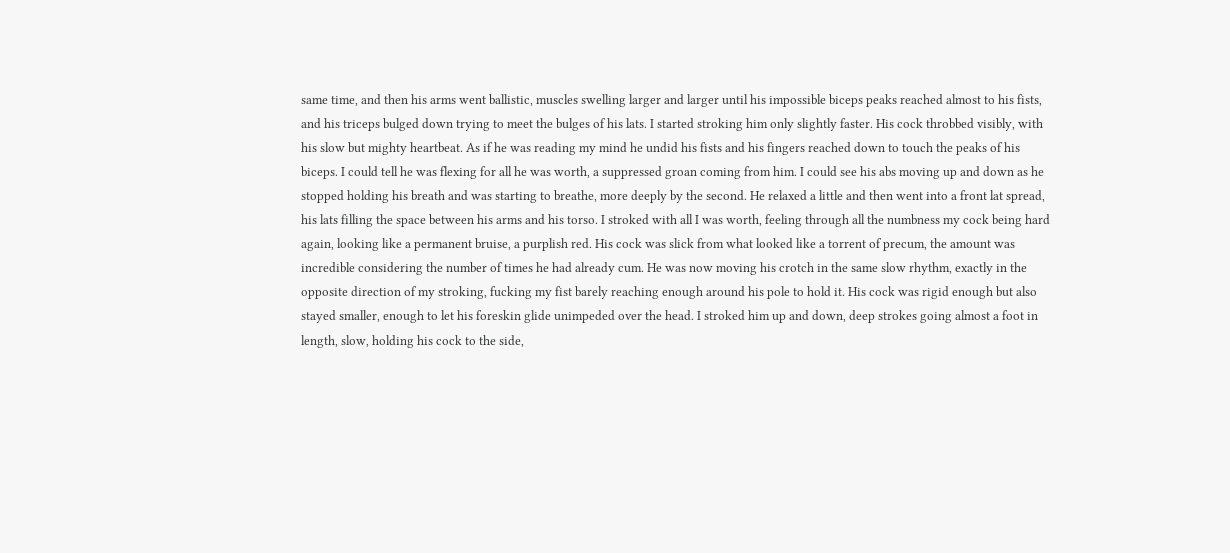same time, and then his arms went ballistic, muscles swelling larger and larger until his impossible biceps peaks reached almost to his fists, and his triceps bulged down trying to meet the bulges of his lats. I started stroking him only slightly faster. His cock throbbed visibly, with his slow but mighty heartbeat. As if he was reading my mind he undid his fists and his fingers reached down to touch the peaks of his biceps. I could tell he was flexing for all he was worth, a suppressed groan coming from him. I could see his abs moving up and down as he stopped holding his breath and was starting to breathe, more deeply by the second. He relaxed a little and then went into a front lat spread, his lats filling the space between his arms and his torso. I stroked with all I was worth, feeling through all the numbness my cock being hard again, looking like a permanent bruise, a purplish red. His cock was slick from what looked like a torrent of precum, the amount was incredible considering the number of times he had already cum. He was now moving his crotch in the same slow rhythm, exactly in the opposite direction of my stroking, fucking my fist barely reaching enough around his pole to hold it. His cock was rigid enough but also stayed smaller, enough to let his foreskin glide unimpeded over the head. I stroked him up and down, deep strokes going almost a foot in length, slow, holding his cock to the side,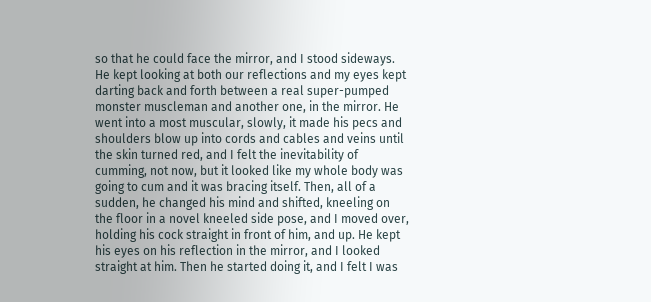so that he could face the mirror, and I stood sideways. He kept looking at both our reflections and my eyes kept darting back and forth between a real super-pumped monster muscleman and another one, in the mirror. He went into a most muscular, slowly, it made his pecs and shoulders blow up into cords and cables and veins until the skin turned red, and I felt the inevitability of cumming, not now, but it looked like my whole body was going to cum and it was bracing itself. Then, all of a sudden, he changed his mind and shifted, kneeling on the floor in a novel kneeled side pose, and I moved over, holding his cock straight in front of him, and up. He kept his eyes on his reflection in the mirror, and I looked straight at him. Then he started doing it, and I felt I was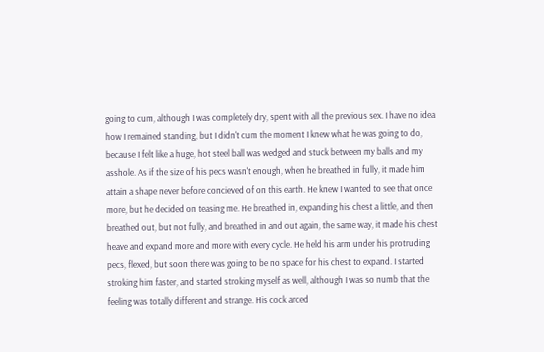going to cum, although I was completely dry, spent with all the previous sex. I have no idea how I remained standing, but I didn't cum the moment I knew what he was going to do, because I felt like a huge, hot steel ball was wedged and stuck between my balls and my asshole. As if the size of his pecs wasn't enough, when he breathed in fully, it made him attain a shape never before concieved of on this earth. He knew I wanted to see that once more, but he decided on teasing me. He breathed in, expanding his chest a little, and then breathed out, but not fully, and breathed in and out again, the same way, it made his chest heave and expand more and more with every cycle. He held his arm under his protruding pecs, flexed, but soon there was going to be no space for his chest to expand. I started stroking him faster, and started stroking myself as well, although I was so numb that the feeling was totally different and strange. His cock arced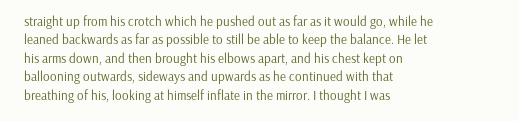straight up from his crotch which he pushed out as far as it would go, while he leaned backwards as far as possible to still be able to keep the balance. He let his arms down, and then brought his elbows apart, and his chest kept on ballooning outwards, sideways and upwards as he continued with that breathing of his, looking at himself inflate in the mirror. I thought I was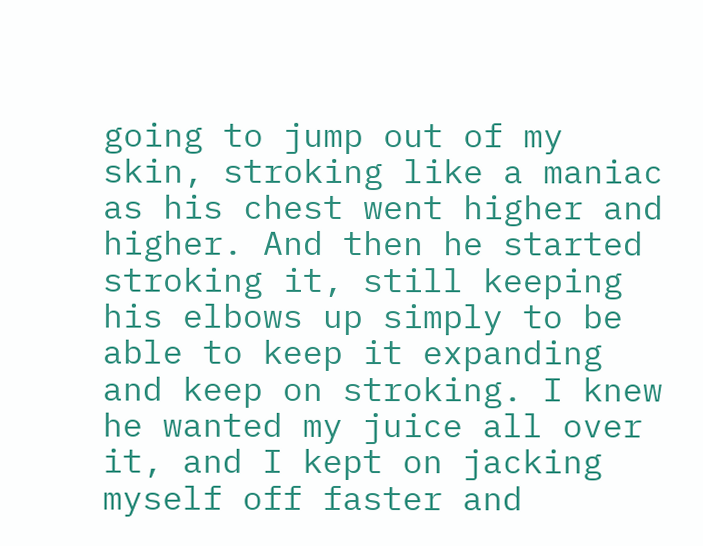going to jump out of my skin, stroking like a maniac as his chest went higher and higher. And then he started stroking it, still keeping his elbows up simply to be able to keep it expanding and keep on stroking. I knew he wanted my juice all over it, and I kept on jacking myself off faster and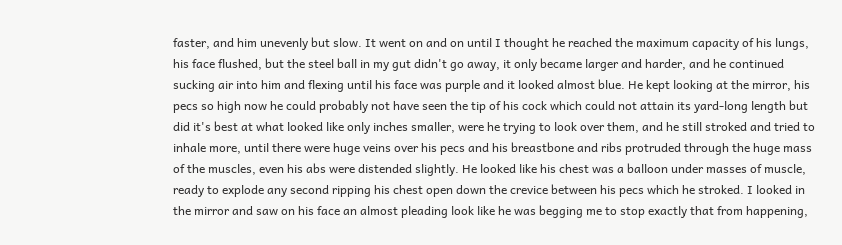faster, and him unevenly but slow. It went on and on until I thought he reached the maximum capacity of his lungs, his face flushed, but the steel ball in my gut didn't go away, it only became larger and harder, and he continued sucking air into him and flexing until his face was purple and it looked almost blue. He kept looking at the mirror, his pecs so high now he could probably not have seen the tip of his cock which could not attain its yard-long length but did it's best at what looked like only inches smaller, were he trying to look over them, and he still stroked and tried to inhale more, until there were huge veins over his pecs and his breastbone and ribs protruded through the huge mass of the muscles, even his abs were distended slightly. He looked like his chest was a balloon under masses of muscle, ready to explode any second ripping his chest open down the crevice between his pecs which he stroked. I looked in the mirror and saw on his face an almost pleading look like he was begging me to stop exactly that from happening,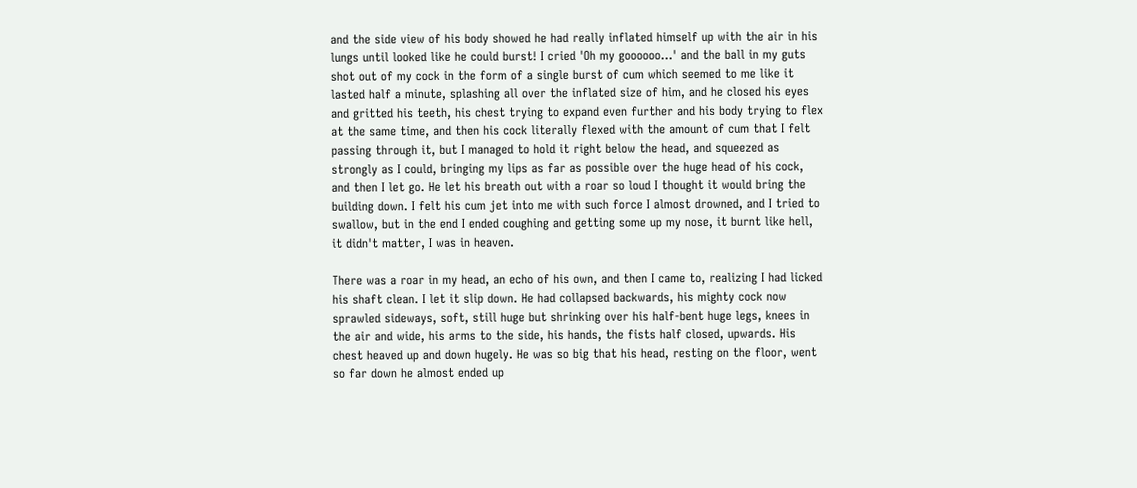and the side view of his body showed he had really inflated himself up with the air in his lungs until looked like he could burst! I cried 'Oh my goooooo...' and the ball in my guts shot out of my cock in the form of a single burst of cum which seemed to me like it lasted half a minute, splashing all over the inflated size of him, and he closed his eyes and gritted his teeth, his chest trying to expand even further and his body trying to flex at the same time, and then his cock literally flexed with the amount of cum that I felt passing through it, but I managed to hold it right below the head, and squeezed as strongly as I could, bringing my lips as far as possible over the huge head of his cock, and then I let go. He let his breath out with a roar so loud I thought it would bring the building down. I felt his cum jet into me with such force I almost drowned, and I tried to swallow, but in the end I ended coughing and getting some up my nose, it burnt like hell, it didn't matter, I was in heaven.

There was a roar in my head, an echo of his own, and then I came to, realizing I had licked his shaft clean. I let it slip down. He had collapsed backwards, his mighty cock now sprawled sideways, soft, still huge but shrinking over his half-bent huge legs, knees in the air and wide, his arms to the side, his hands, the fists half closed, upwards. His chest heaved up and down hugely. He was so big that his head, resting on the floor, went so far down he almost ended up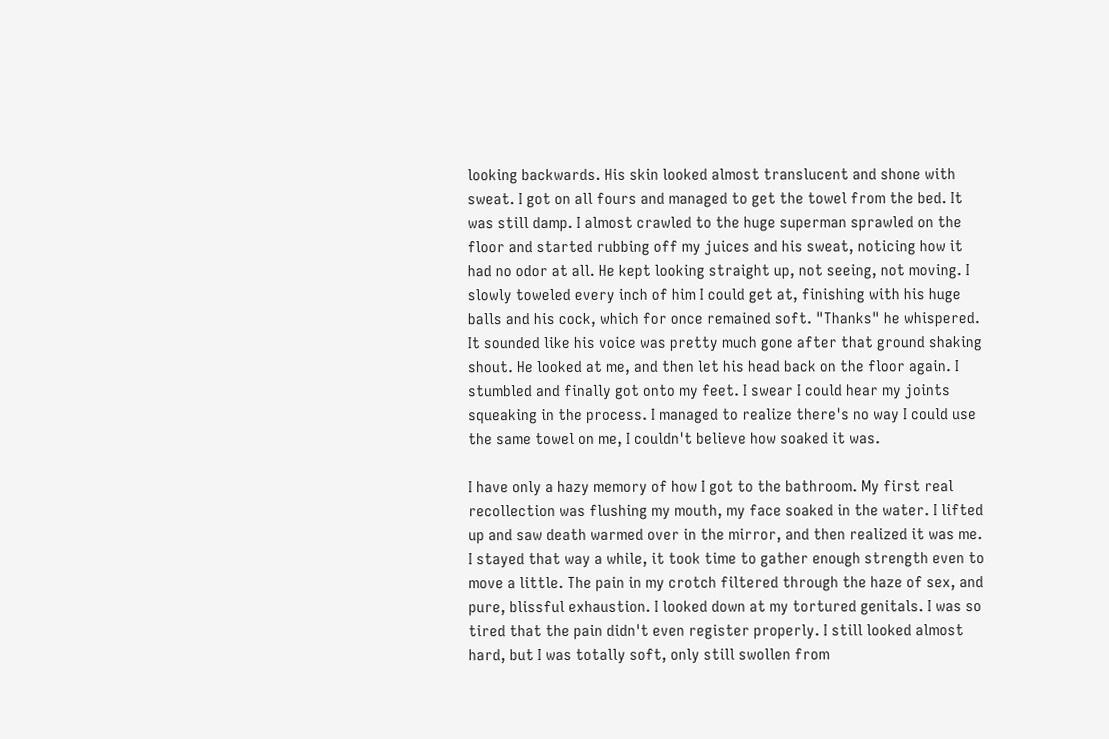looking backwards. His skin looked almost translucent and shone with sweat. I got on all fours and managed to get the towel from the bed. It was still damp. I almost crawled to the huge superman sprawled on the floor and started rubbing off my juices and his sweat, noticing how it had no odor at all. He kept looking straight up, not seeing, not moving. I slowly toweled every inch of him I could get at, finishing with his huge balls and his cock, which for once remained soft. "Thanks" he whispered. It sounded like his voice was pretty much gone after that ground shaking shout. He looked at me, and then let his head back on the floor again. I stumbled and finally got onto my feet. I swear I could hear my joints squeaking in the process. I managed to realize there's no way I could use the same towel on me, I couldn't believe how soaked it was.

I have only a hazy memory of how I got to the bathroom. My first real recollection was flushing my mouth, my face soaked in the water. I lifted up and saw death warmed over in the mirror, and then realized it was me. I stayed that way a while, it took time to gather enough strength even to move a little. The pain in my crotch filtered through the haze of sex, and pure, blissful exhaustion. I looked down at my tortured genitals. I was so tired that the pain didn't even register properly. I still looked almost hard, but I was totally soft, only still swollen from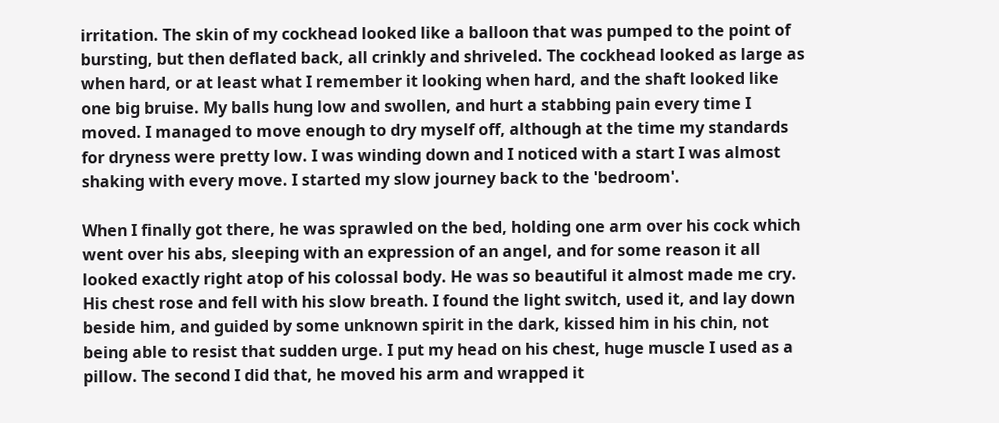irritation. The skin of my cockhead looked like a balloon that was pumped to the point of bursting, but then deflated back, all crinkly and shriveled. The cockhead looked as large as when hard, or at least what I remember it looking when hard, and the shaft looked like one big bruise. My balls hung low and swollen, and hurt a stabbing pain every time I moved. I managed to move enough to dry myself off, although at the time my standards for dryness were pretty low. I was winding down and I noticed with a start I was almost shaking with every move. I started my slow journey back to the 'bedroom'.

When I finally got there, he was sprawled on the bed, holding one arm over his cock which went over his abs, sleeping with an expression of an angel, and for some reason it all looked exactly right atop of his colossal body. He was so beautiful it almost made me cry. His chest rose and fell with his slow breath. I found the light switch, used it, and lay down beside him, and guided by some unknown spirit in the dark, kissed him in his chin, not being able to resist that sudden urge. I put my head on his chest, huge muscle I used as a pillow. The second I did that, he moved his arm and wrapped it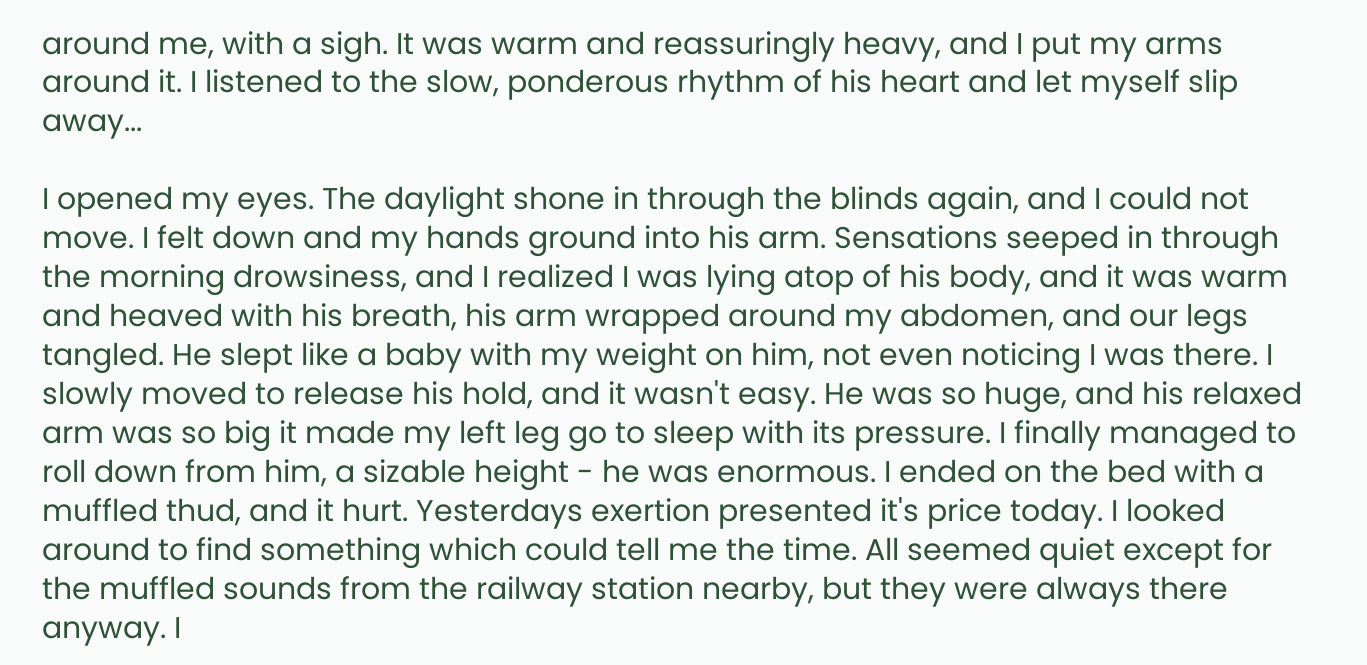around me, with a sigh. It was warm and reassuringly heavy, and I put my arms around it. I listened to the slow, ponderous rhythm of his heart and let myself slip away...

I opened my eyes. The daylight shone in through the blinds again, and I could not move. I felt down and my hands ground into his arm. Sensations seeped in through the morning drowsiness, and I realized I was lying atop of his body, and it was warm and heaved with his breath, his arm wrapped around my abdomen, and our legs tangled. He slept like a baby with my weight on him, not even noticing I was there. I slowly moved to release his hold, and it wasn't easy. He was so huge, and his relaxed arm was so big it made my left leg go to sleep with its pressure. I finally managed to roll down from him, a sizable height - he was enormous. I ended on the bed with a muffled thud, and it hurt. Yesterdays exertion presented it's price today. I looked around to find something which could tell me the time. All seemed quiet except for the muffled sounds from the railway station nearby, but they were always there anyway. I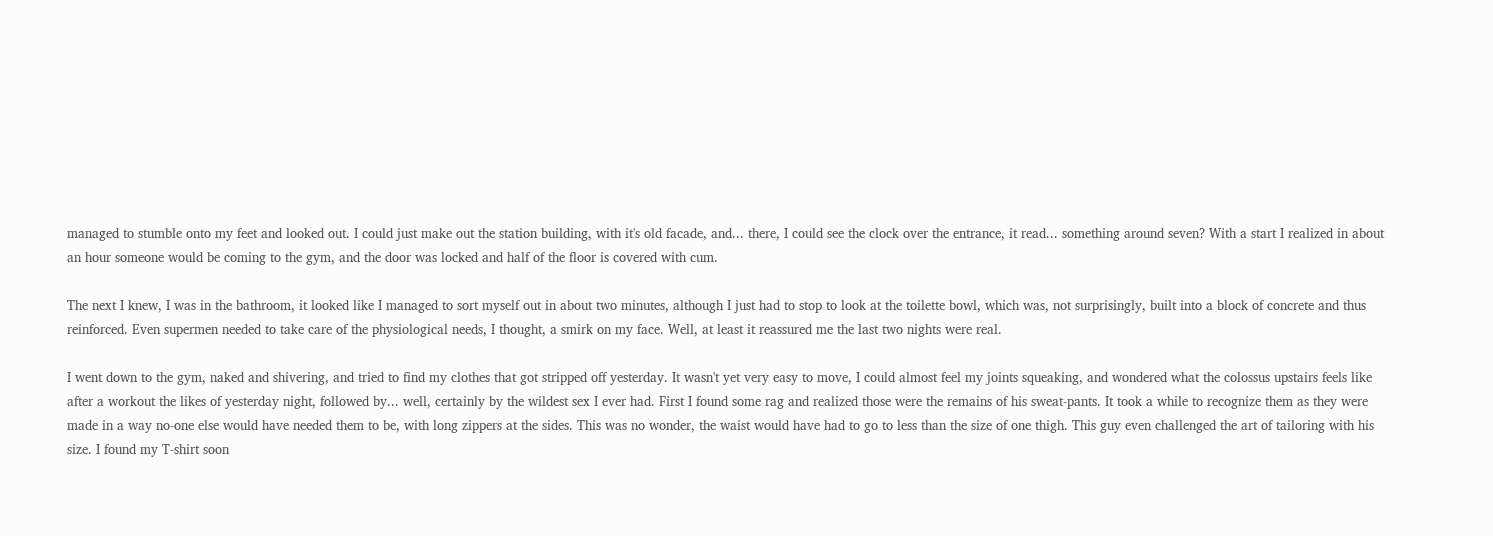managed to stumble onto my feet and looked out. I could just make out the station building, with it's old facade, and... there, I could see the clock over the entrance, it read... something around seven? With a start I realized in about an hour someone would be coming to the gym, and the door was locked and half of the floor is covered with cum.

The next I knew, I was in the bathroom, it looked like I managed to sort myself out in about two minutes, although I just had to stop to look at the toilette bowl, which was, not surprisingly, built into a block of concrete and thus reinforced. Even supermen needed to take care of the physiological needs, I thought, a smirk on my face. Well, at least it reassured me the last two nights were real.

I went down to the gym, naked and shivering, and tried to find my clothes that got stripped off yesterday. It wasn't yet very easy to move, I could almost feel my joints squeaking, and wondered what the colossus upstairs feels like after a workout the likes of yesterday night, followed by... well, certainly by the wildest sex I ever had. First I found some rag and realized those were the remains of his sweat-pants. It took a while to recognize them as they were made in a way no-one else would have needed them to be, with long zippers at the sides. This was no wonder, the waist would have had to go to less than the size of one thigh. This guy even challenged the art of tailoring with his size. I found my T-shirt soon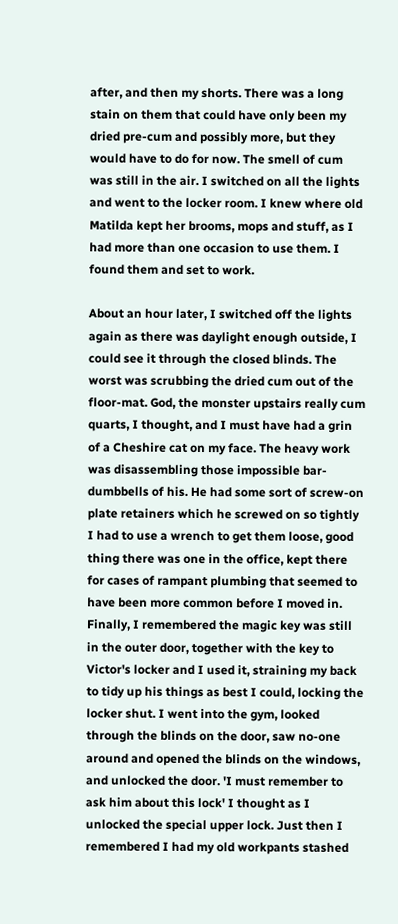after, and then my shorts. There was a long stain on them that could have only been my dried pre-cum and possibly more, but they would have to do for now. The smell of cum was still in the air. I switched on all the lights and went to the locker room. I knew where old Matilda kept her brooms, mops and stuff, as I had more than one occasion to use them. I found them and set to work.

About an hour later, I switched off the lights again as there was daylight enough outside, I could see it through the closed blinds. The worst was scrubbing the dried cum out of the floor-mat. God, the monster upstairs really cum quarts, I thought, and I must have had a grin of a Cheshire cat on my face. The heavy work was disassembling those impossible bar-dumbbells of his. He had some sort of screw-on plate retainers which he screwed on so tightly I had to use a wrench to get them loose, good thing there was one in the office, kept there for cases of rampant plumbing that seemed to have been more common before I moved in. Finally, I remembered the magic key was still in the outer door, together with the key to Victor's locker and I used it, straining my back to tidy up his things as best I could, locking the locker shut. I went into the gym, looked through the blinds on the door, saw no-one around and opened the blinds on the windows, and unlocked the door. 'I must remember to ask him about this lock' I thought as I unlocked the special upper lock. Just then I remembered I had my old workpants stashed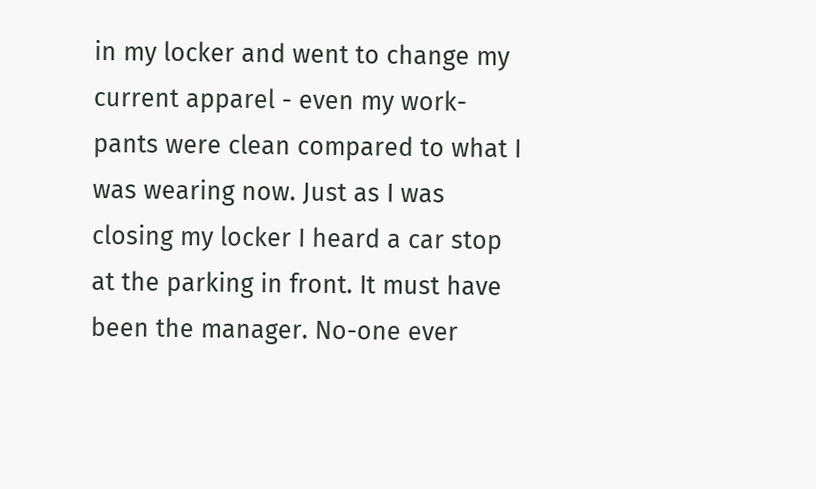in my locker and went to change my current apparel - even my work-pants were clean compared to what I was wearing now. Just as I was closing my locker I heard a car stop at the parking in front. It must have been the manager. No-one ever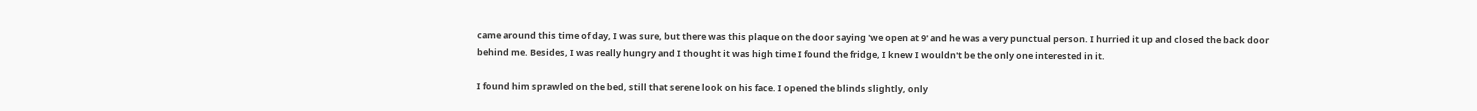came around this time of day, I was sure, but there was this plaque on the door saying 'we open at 9' and he was a very punctual person. I hurried it up and closed the back door behind me. Besides, I was really hungry and I thought it was high time I found the fridge, I knew I wouldn't be the only one interested in it.

I found him sprawled on the bed, still that serene look on his face. I opened the blinds slightly, only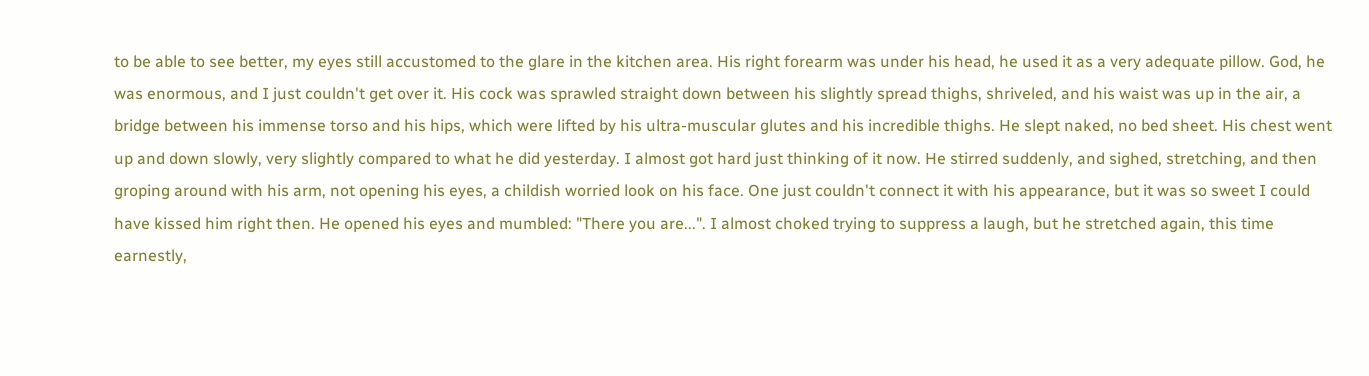to be able to see better, my eyes still accustomed to the glare in the kitchen area. His right forearm was under his head, he used it as a very adequate pillow. God, he was enormous, and I just couldn't get over it. His cock was sprawled straight down between his slightly spread thighs, shriveled, and his waist was up in the air, a bridge between his immense torso and his hips, which were lifted by his ultra-muscular glutes and his incredible thighs. He slept naked, no bed sheet. His chest went up and down slowly, very slightly compared to what he did yesterday. I almost got hard just thinking of it now. He stirred suddenly, and sighed, stretching, and then groping around with his arm, not opening his eyes, a childish worried look on his face. One just couldn't connect it with his appearance, but it was so sweet I could have kissed him right then. He opened his eyes and mumbled: "There you are...". I almost choked trying to suppress a laugh, but he stretched again, this time earnestly,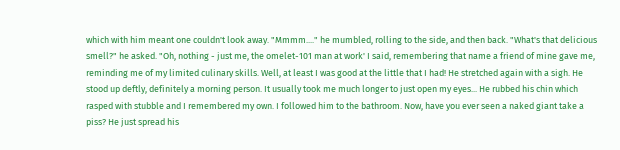which with him meant one couldn't look away. "Mmmm...." he mumbled, rolling to the side, and then back. "What's that delicious smell?" he asked. "Oh, nothing - just me, the omelet-101 man at work' I said, remembering that name a friend of mine gave me, reminding me of my limited culinary skills. Well, at least I was good at the little that I had! He stretched again with a sigh. He stood up deftly, definitely a morning person. It usually took me much longer to just open my eyes... He rubbed his chin which rasped with stubble and I remembered my own. I followed him to the bathroom. Now, have you ever seen a naked giant take a piss? He just spread his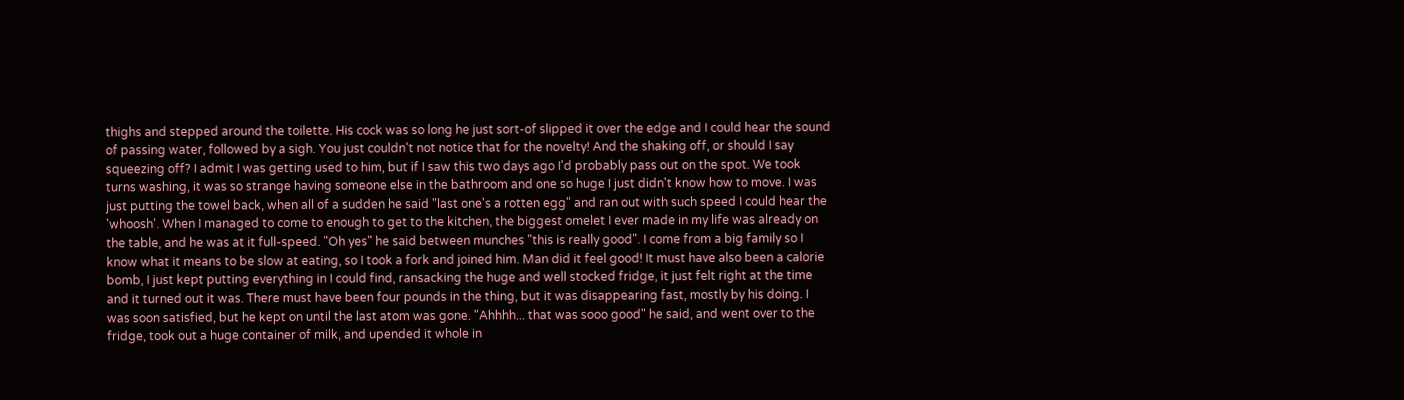thighs and stepped around the toilette. His cock was so long he just sort-of slipped it over the edge and I could hear the sound of passing water, followed by a sigh. You just couldn't not notice that for the novelty! And the shaking off, or should I say squeezing off? I admit I was getting used to him, but if I saw this two days ago I'd probably pass out on the spot. We took turns washing, it was so strange having someone else in the bathroom and one so huge I just didn't know how to move. I was just putting the towel back, when all of a sudden he said "last one's a rotten egg" and ran out with such speed I could hear the 'whoosh'. When I managed to come to enough to get to the kitchen, the biggest omelet I ever made in my life was already on the table, and he was at it full-speed. "Oh yes" he said between munches "this is really good". I come from a big family so I know what it means to be slow at eating, so I took a fork and joined him. Man did it feel good! It must have also been a calorie bomb, I just kept putting everything in I could find, ransacking the huge and well stocked fridge, it just felt right at the time and it turned out it was. There must have been four pounds in the thing, but it was disappearing fast, mostly by his doing. I was soon satisfied, but he kept on until the last atom was gone. "Ahhhh... that was sooo good" he said, and went over to the fridge, took out a huge container of milk, and upended it whole in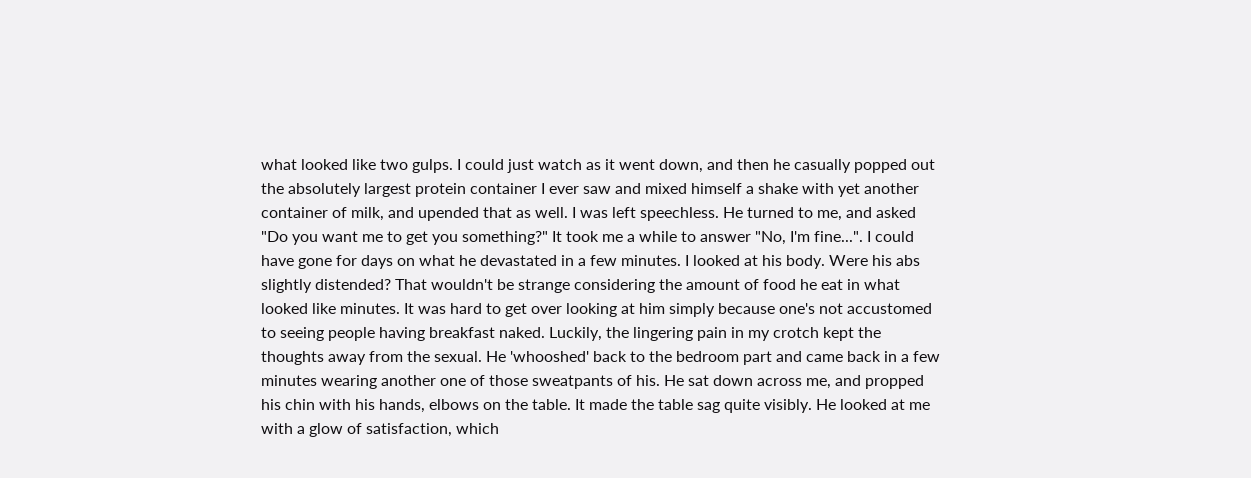what looked like two gulps. I could just watch as it went down, and then he casually popped out the absolutely largest protein container I ever saw and mixed himself a shake with yet another container of milk, and upended that as well. I was left speechless. He turned to me, and asked "Do you want me to get you something?" It took me a while to answer "No, I'm fine...". I could have gone for days on what he devastated in a few minutes. I looked at his body. Were his abs slightly distended? That wouldn't be strange considering the amount of food he eat in what looked like minutes. It was hard to get over looking at him simply because one's not accustomed to seeing people having breakfast naked. Luckily, the lingering pain in my crotch kept the thoughts away from the sexual. He 'whooshed' back to the bedroom part and came back in a few minutes wearing another one of those sweatpants of his. He sat down across me, and propped his chin with his hands, elbows on the table. It made the table sag quite visibly. He looked at me with a glow of satisfaction, which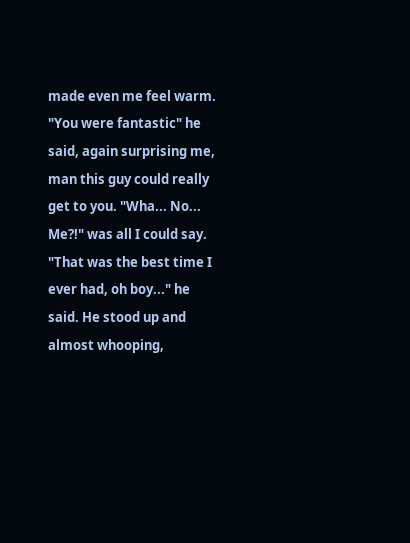made even me feel warm. "You were fantastic" he said, again surprising me, man this guy could really get to you. "Wha... No... Me?!" was all I could say. "That was the best time I ever had, oh boy..." he said. He stood up and almost whooping,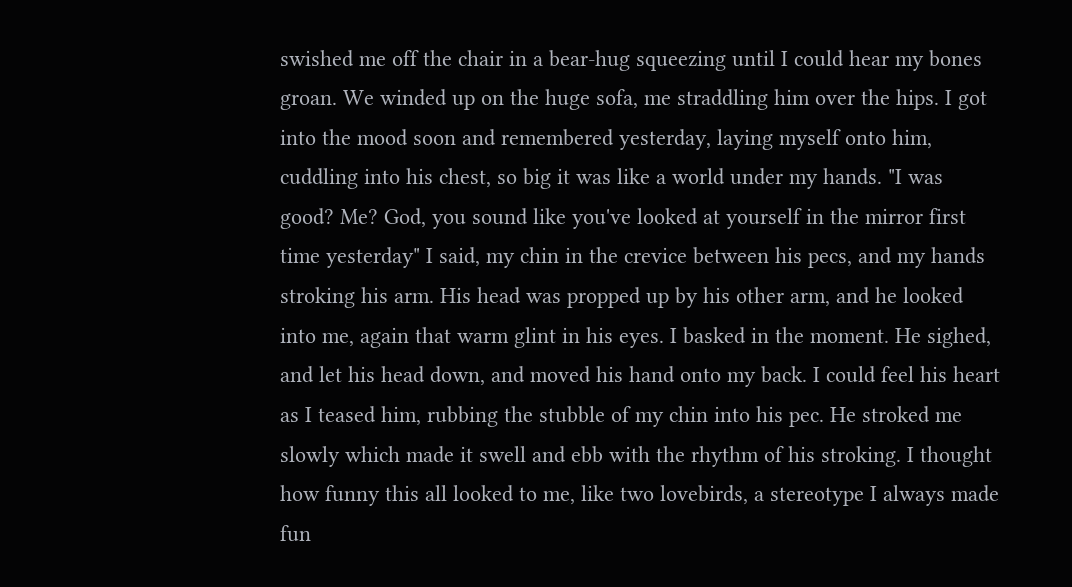swished me off the chair in a bear-hug squeezing until I could hear my bones groan. We winded up on the huge sofa, me straddling him over the hips. I got into the mood soon and remembered yesterday, laying myself onto him, cuddling into his chest, so big it was like a world under my hands. "I was good? Me? God, you sound like you've looked at yourself in the mirror first time yesterday" I said, my chin in the crevice between his pecs, and my hands stroking his arm. His head was propped up by his other arm, and he looked into me, again that warm glint in his eyes. I basked in the moment. He sighed, and let his head down, and moved his hand onto my back. I could feel his heart as I teased him, rubbing the stubble of my chin into his pec. He stroked me slowly which made it swell and ebb with the rhythm of his stroking. I thought how funny this all looked to me, like two lovebirds, a stereotype I always made fun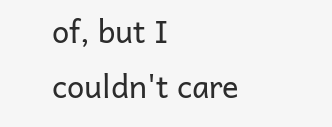of, but I couldn't care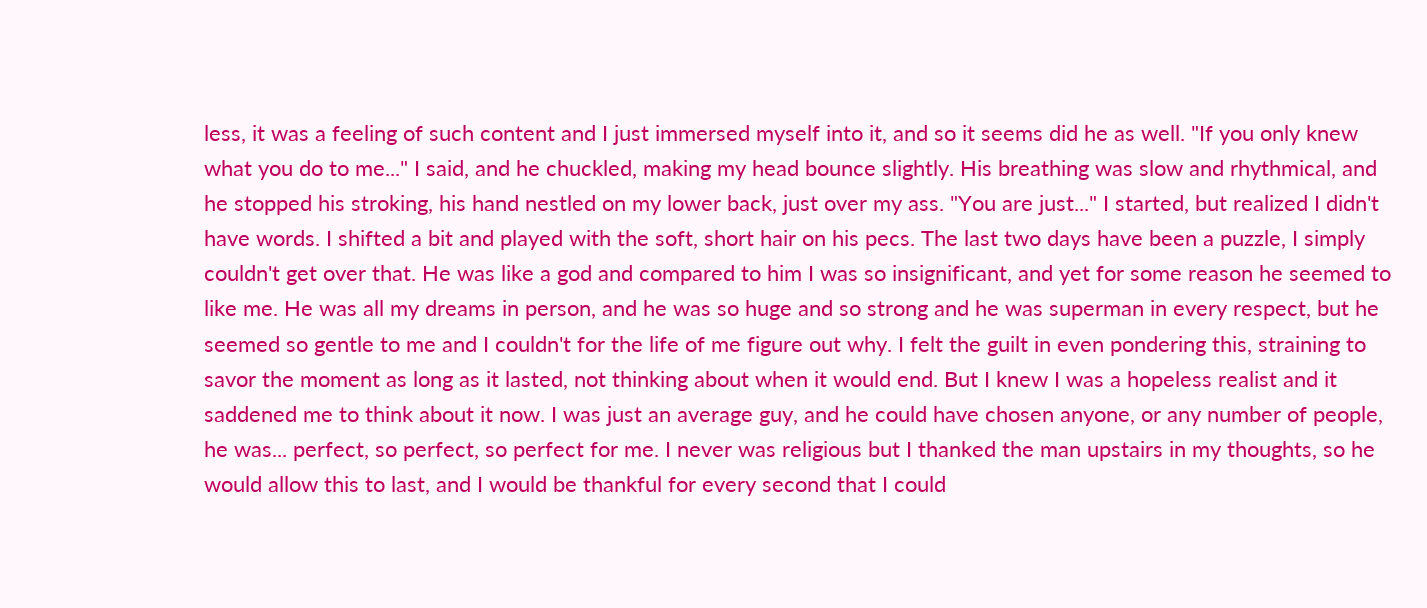less, it was a feeling of such content and I just immersed myself into it, and so it seems did he as well. "If you only knew what you do to me..." I said, and he chuckled, making my head bounce slightly. His breathing was slow and rhythmical, and he stopped his stroking, his hand nestled on my lower back, just over my ass. "You are just..." I started, but realized I didn't have words. I shifted a bit and played with the soft, short hair on his pecs. The last two days have been a puzzle, I simply couldn't get over that. He was like a god and compared to him I was so insignificant, and yet for some reason he seemed to like me. He was all my dreams in person, and he was so huge and so strong and he was superman in every respect, but he seemed so gentle to me and I couldn't for the life of me figure out why. I felt the guilt in even pondering this, straining to savor the moment as long as it lasted, not thinking about when it would end. But I knew I was a hopeless realist and it saddened me to think about it now. I was just an average guy, and he could have chosen anyone, or any number of people, he was... perfect, so perfect, so perfect for me. I never was religious but I thanked the man upstairs in my thoughts, so he would allow this to last, and I would be thankful for every second that I could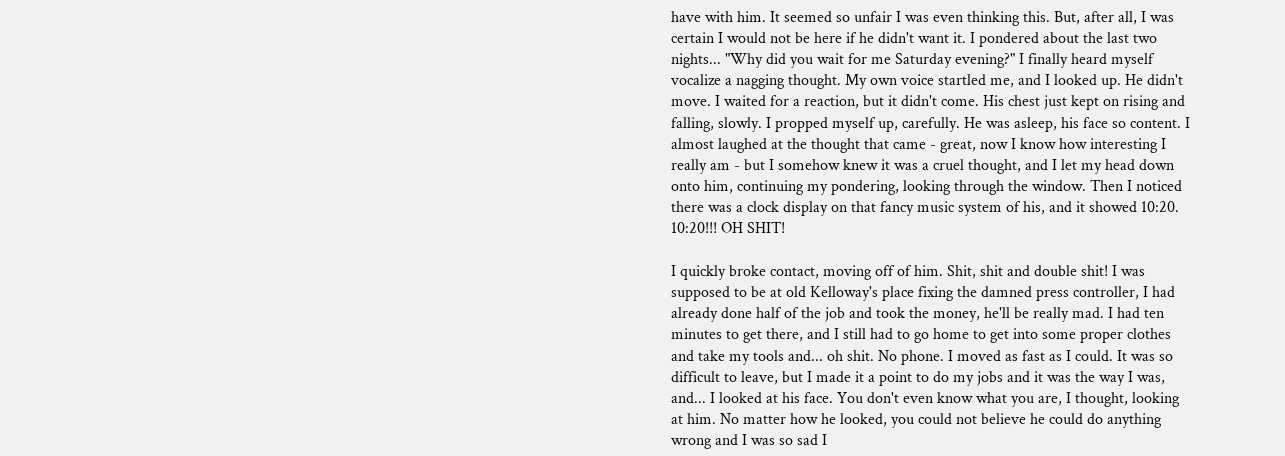have with him. It seemed so unfair I was even thinking this. But, after all, I was certain I would not be here if he didn't want it. I pondered about the last two nights... "Why did you wait for me Saturday evening?" I finally heard myself vocalize a nagging thought. My own voice startled me, and I looked up. He didn't move. I waited for a reaction, but it didn't come. His chest just kept on rising and falling, slowly. I propped myself up, carefully. He was asleep, his face so content. I almost laughed at the thought that came - great, now I know how interesting I really am - but I somehow knew it was a cruel thought, and I let my head down onto him, continuing my pondering, looking through the window. Then I noticed there was a clock display on that fancy music system of his, and it showed 10:20. 10:20!!! OH SHIT!

I quickly broke contact, moving off of him. Shit, shit and double shit! I was supposed to be at old Kelloway's place fixing the damned press controller, I had already done half of the job and took the money, he'll be really mad. I had ten minutes to get there, and I still had to go home to get into some proper clothes and take my tools and... oh shit. No phone. I moved as fast as I could. It was so difficult to leave, but I made it a point to do my jobs and it was the way I was, and... I looked at his face. You don't even know what you are, I thought, looking at him. No matter how he looked, you could not believe he could do anything wrong and I was so sad I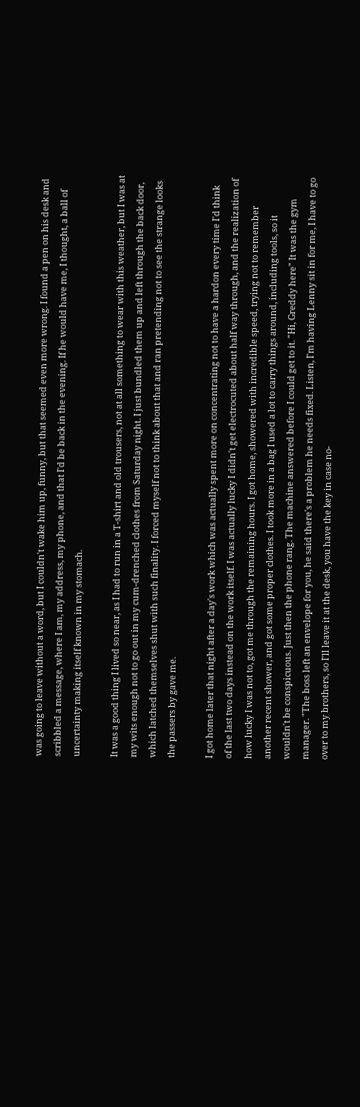was going to leave without a word, but I couldn't wake him up, funny, but that seemed even more wrong. I found a pen on his desk and scribbled a message, where I am, my address, my phone, and that I'd be back in the evening. If he would have me, I thought, a ball of uncertainty making itself known in my stomach.

It was a good thing I lived so near, as I had to run in a T-shirt and old trousers, not at all something to wear with this weather, but I was at my wits enough not to go out in my cum-drenched clothes from Saturday night. I just bundled them up and left through the back door, which latched themselves shut with such finality. I forced myself not to think about that and ran pretending not to see the strange looks the passers by gave me.

I got home later that night after a day's work which was actually spent more on concentrating not to have a hardon every time I'd think of the last two days instead on the work itself. I was actually lucky I didn't get electrocuted about half way through, and the realization of how lucky I was not to, got me through the remaining hours. I got home, showered with incredible speed, trying not to remember another recent shower, and got some proper clothes. I took more in a bag I used a lot to carry things around, including tools, so it wouldn't be conspicuous. Just then the phone rang. The machine answered before I could get to it. "Hi, Greddy here" It was the gym manager. "The boss left an envelope for you, he said there's a problem he needs fixed. Listen, I'm having Lenny sit in for me, I have to go over to my brothers, so I'll leave it at the desk, you have the key in case no-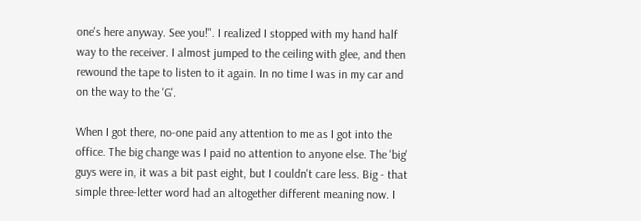one's here anyway. See you!". I realized I stopped with my hand half way to the receiver. I almost jumped to the ceiling with glee, and then rewound the tape to listen to it again. In no time I was in my car and on the way to the 'G'.

When I got there, no-one paid any attention to me as I got into the office. The big change was I paid no attention to anyone else. The 'big' guys were in, it was a bit past eight, but I couldn't care less. Big - that simple three-letter word had an altogether different meaning now. I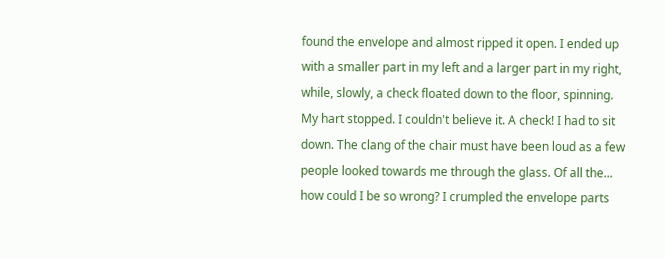found the envelope and almost ripped it open. I ended up with a smaller part in my left and a larger part in my right, while, slowly, a check floated down to the floor, spinning. My hart stopped. I couldn't believe it. A check! I had to sit down. The clang of the chair must have been loud as a few people looked towards me through the glass. Of all the... how could I be so wrong? I crumpled the envelope parts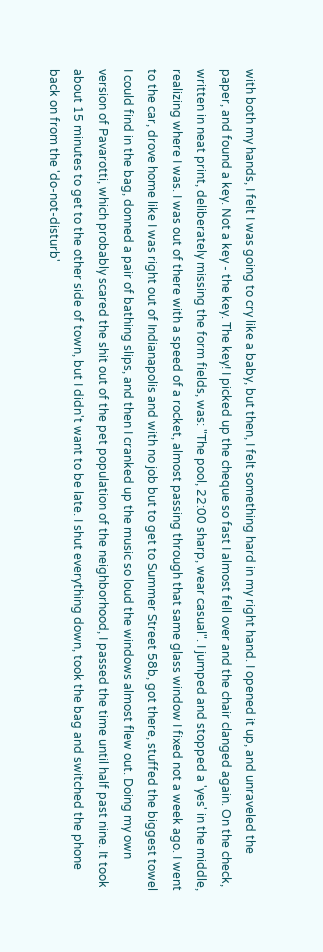with both my hands, I felt I was going to cry like a baby, but then, I felt something hard in my right hand. I opened it up, and unraveled the paper, and found a key. Not a key - the key. The key! I picked up the cheque so fast I almost fell over and the chair clanged again. On the check, written in neat print, deliberately missing the form fields, was: "The pool, 22:00 sharp, wear casual". I jumped and stopped a 'yes' in the middle, realizing where I was. I was out of there with a speed of a rocket, almost passing through that same glass window I fixed not a week ago. I went to the car, drove home like I was right out of Indianapolis and with no job but to get to Summer Street 58b, got there, stuffed the biggest towel I could find in the bag, donned a pair of bathing slips, and then I cranked up the music so loud the windows almost flew out. Doing my own version of Pavarotti, which probably scared the shit out of the pet population of the neighborhood, I passed the time until half past nine. It took about 15 minutes to get to the other side of town, but I didn't want to be late. I shut everything down, took the bag and switched the phone back on from the 'do-not-disturb'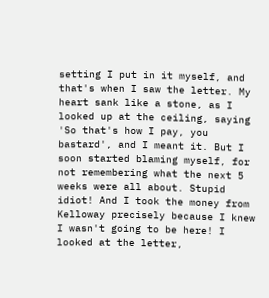setting I put in it myself, and that's when I saw the letter. My heart sank like a stone, as I looked up at the ceiling, saying 'So that's how I pay, you bastard', and I meant it. But I soon started blaming myself, for not remembering what the next 5 weeks were all about. Stupid idiot! And I took the money from Kelloway precisely because I knew I wasn't going to be here! I looked at the letter,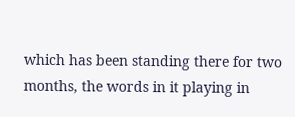which has been standing there for two months, the words in it playing in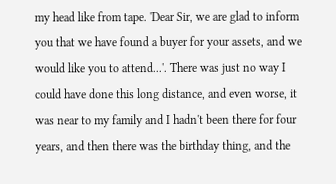my head like from tape. 'Dear Sir, we are glad to inform you that we have found a buyer for your assets, and we would like you to attend...'. There was just no way I could have done this long distance, and even worse, it was near to my family and I hadn't been there for four years, and then there was the birthday thing, and the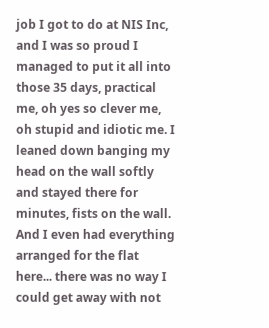job I got to do at NIS Inc, and I was so proud I managed to put it all into those 35 days, practical me, oh yes so clever me, oh stupid and idiotic me. I leaned down banging my head on the wall softly and stayed there for minutes, fists on the wall. And I even had everything arranged for the flat here... there was no way I could get away with not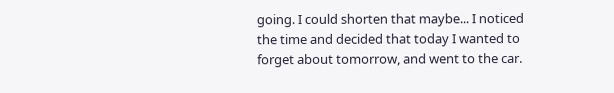going. I could shorten that maybe... I noticed the time and decided that today I wanted to forget about tomorrow, and went to the car.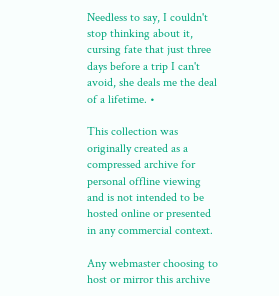Needless to say, I couldn't stop thinking about it, cursing fate that just three days before a trip I can't avoid, she deals me the deal of a lifetime. •

This collection was originally created as a compressed archive for personal offline viewing
and is not intended to be hosted online or presented in any commercial context.

Any webmaster choosing to host or mirror this archive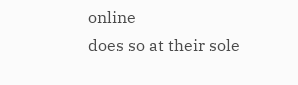online
does so at their sole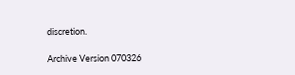discretion.

Archive Version 070326